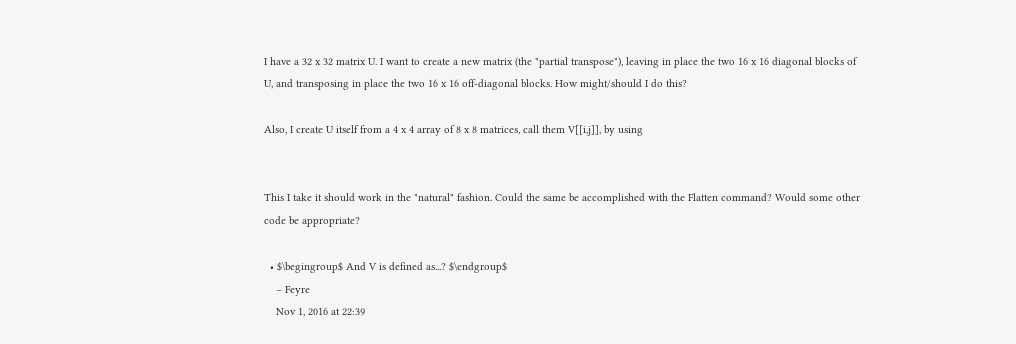I have a 32 x 32 matrix U. I want to create a new matrix (the "partial transpose"), leaving in place the two 16 x 16 diagonal blocks of U, and transposing in place the two 16 x 16 off-diagonal blocks. How might/should I do this?

Also, I create U itself from a 4 x 4 array of 8 x 8 matrices, call them V[[i,j]], by using


This I take it should work in the "natural" fashion. Could the same be accomplished with the Flatten command? Would some other code be appropriate?

  • $\begingroup$ And V is defined as...? $\endgroup$
    – Feyre
    Nov 1, 2016 at 22:39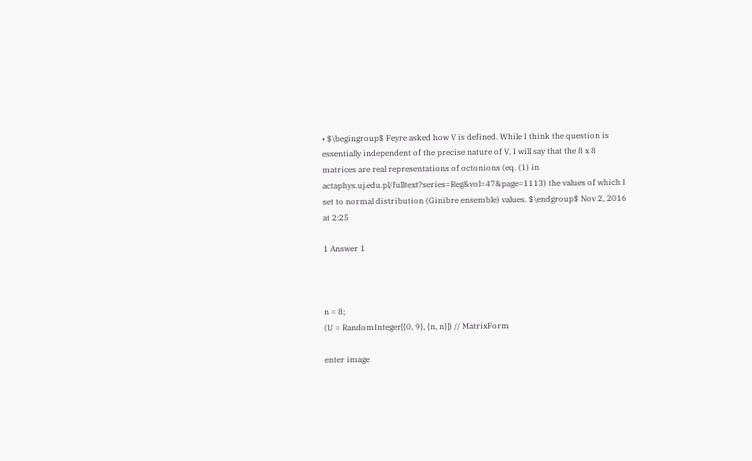• $\begingroup$ Feyre asked how V is defined. While I think the question is essentially independent of the precise nature of V, I will say that the 8 x 8 matrices are real representations of octonions (eq. (1) in actaphys.uj.edu.pl/fulltext?series=Reg&vol=47&page=1113) the values of which I set to normal distribution (Ginibre ensemble) values. $\endgroup$ Nov 2, 2016 at 2:25

1 Answer 1



n = 8;
(U = RandomInteger[{0, 9}, {n, n}]) // MatrixForm

enter image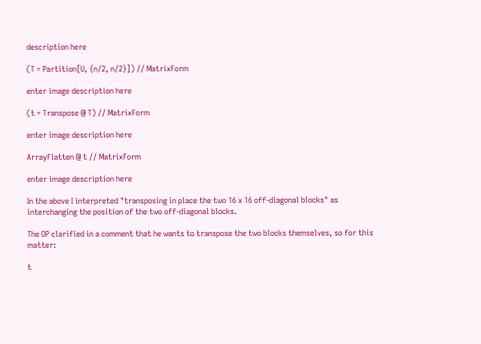description here

(T = Partition[U, {n/2, n/2}]) // MatrixForm

enter image description here

(t = Transpose @ T) // MatrixForm

enter image description here

ArrayFlatten @ t // MatrixForm

enter image description here

In the above I interpreted "transposing in place the two 16 x 16 off-diagonal blocks" as interchanging the position of the two off-diagonal blocks.

The OP clarified in a comment that he wants to transpose the two blocks themselves, so for this matter:

t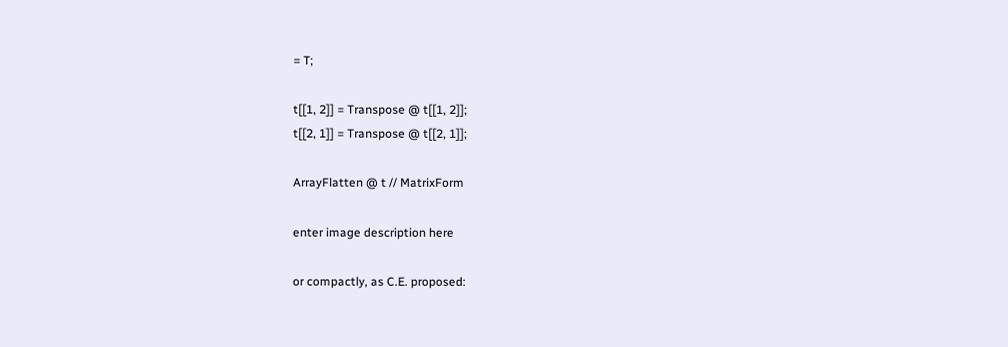= T;

t[[1, 2]] = Transpose @ t[[1, 2]];
t[[2, 1]] = Transpose @ t[[2, 1]];

ArrayFlatten @ t // MatrixForm

enter image description here

or compactly, as C.E. proposed: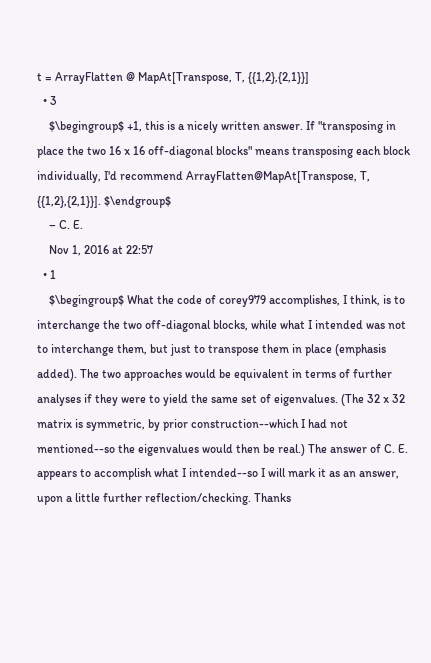t = ArrayFlatten @ MapAt[Transpose, T, {{1,2},{2,1}}]
  • 3
    $\begingroup$ +1, this is a nicely written answer. If "transposing in place the two 16 x 16 off-diagonal blocks" means transposing each block individually, I'd recommend ArrayFlatten@MapAt[Transpose, T, {{1,2},{2,1}}]. $\endgroup$
    – C. E.
    Nov 1, 2016 at 22:57
  • 1
    $\begingroup$ What the code of corey979 accomplishes, I think, is to interchange the two off-diagonal blocks, while what I intended was not to interchange them, but just to transpose them in place (emphasis added). The two approaches would be equivalent in terms of further analyses if they were to yield the same set of eigenvalues. (The 32 x 32 matrix is symmetric, by prior construction--which I had not mentioned--so the eigenvalues would then be real.) The answer of C. E. appears to accomplish what I intended--so I will mark it as an answer, upon a little further reflection/checking. Thanks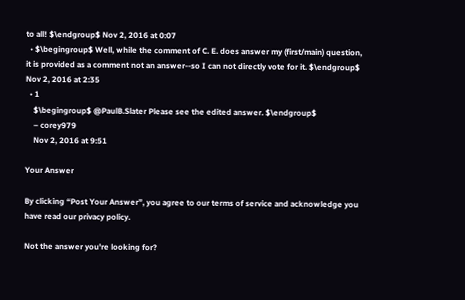to all! $\endgroup$ Nov 2, 2016 at 0:07
  • $\begingroup$ Well, while the comment of C. E. does answer my (first/main) question, it is provided as a comment not an answer--so I can not directly vote for it. $\endgroup$ Nov 2, 2016 at 2:35
  • 1
    $\begingroup$ @PaulB.Slater Please see the edited answer. $\endgroup$
    – corey979
    Nov 2, 2016 at 9:51

Your Answer

By clicking “Post Your Answer”, you agree to our terms of service and acknowledge you have read our privacy policy.

Not the answer you're looking for?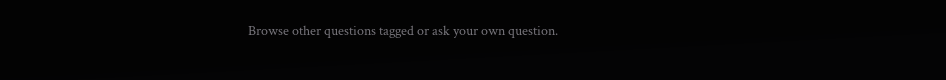Browse other questions tagged or ask your own question.